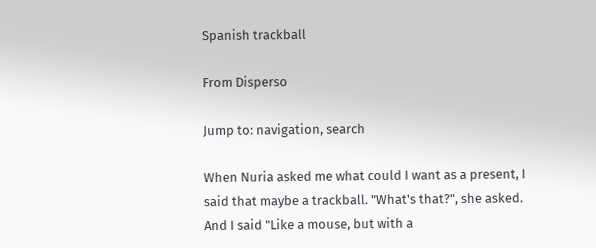Spanish trackball

From Disperso

Jump to: navigation, search

When Nuria asked me what could I want as a present, I said that maybe a trackball. "What's that?", she asked. And I said "Like a mouse, but with a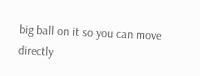big ball on it so you can move directly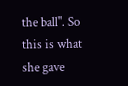the ball". So this is what she gave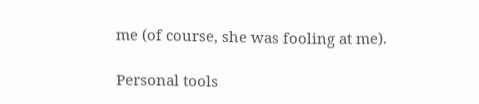me (of course, she was fooling at me).

Personal tools